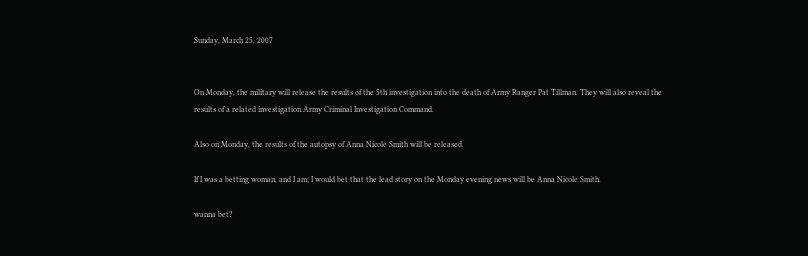Sunday, March 25, 2007


On Monday, the military will release the results of the 5th investigation into the death of Army Ranger Pat Tillman. They will also reveal the results of a related investigation Army Criminal Investigation Command.

Also on Monday, the results of the autopsy of Anna Nicole Smith will be released.

If I was a betting woman, and I am; I would bet that the lead story on the Monday evening news will be Anna Nicole Smith.

wanna bet?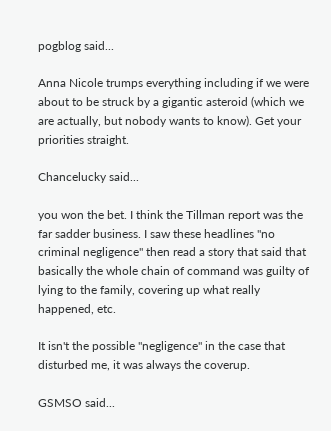pogblog said...

Anna Nicole trumps everything including if we were about to be struck by a gigantic asteroid (which we are actually, but nobody wants to know). Get your priorities straight.

Chancelucky said...

you won the bet. I think the Tillman report was the far sadder business. I saw these headlines "no criminal negligence" then read a story that said that basically the whole chain of command was guilty of lying to the family, covering up what really happened, etc.

It isn't the possible "negligence" in the case that disturbed me, it was always the coverup.

GSMSO said...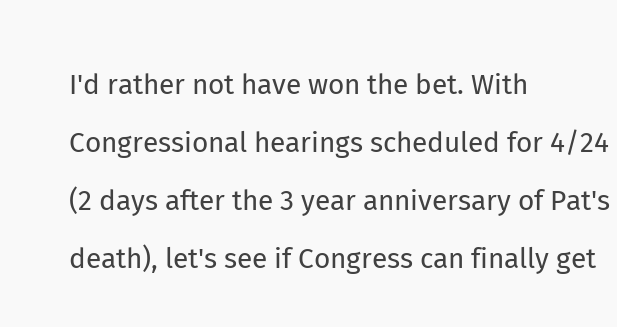I'd rather not have won the bet. With Congressional hearings scheduled for 4/24 (2 days after the 3 year anniversary of Pat's death), let's see if Congress can finally get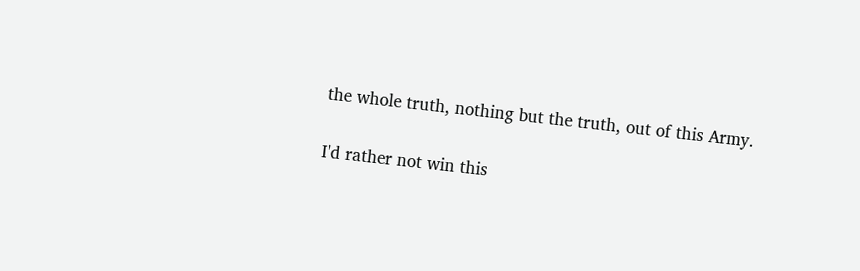the whole truth, nothing but the truth, out of this Army.

I'd rather not win this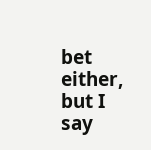bet either, but I say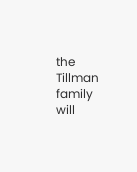the Tillman family will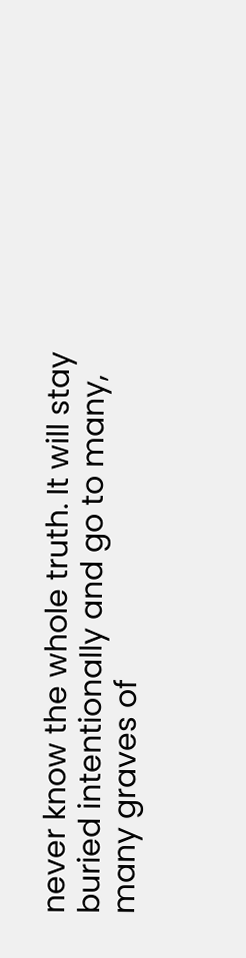never know the whole truth. It will stay buried intentionally and go to many, many graves of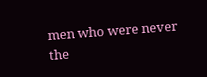men who were never the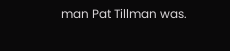man Pat Tillman was.